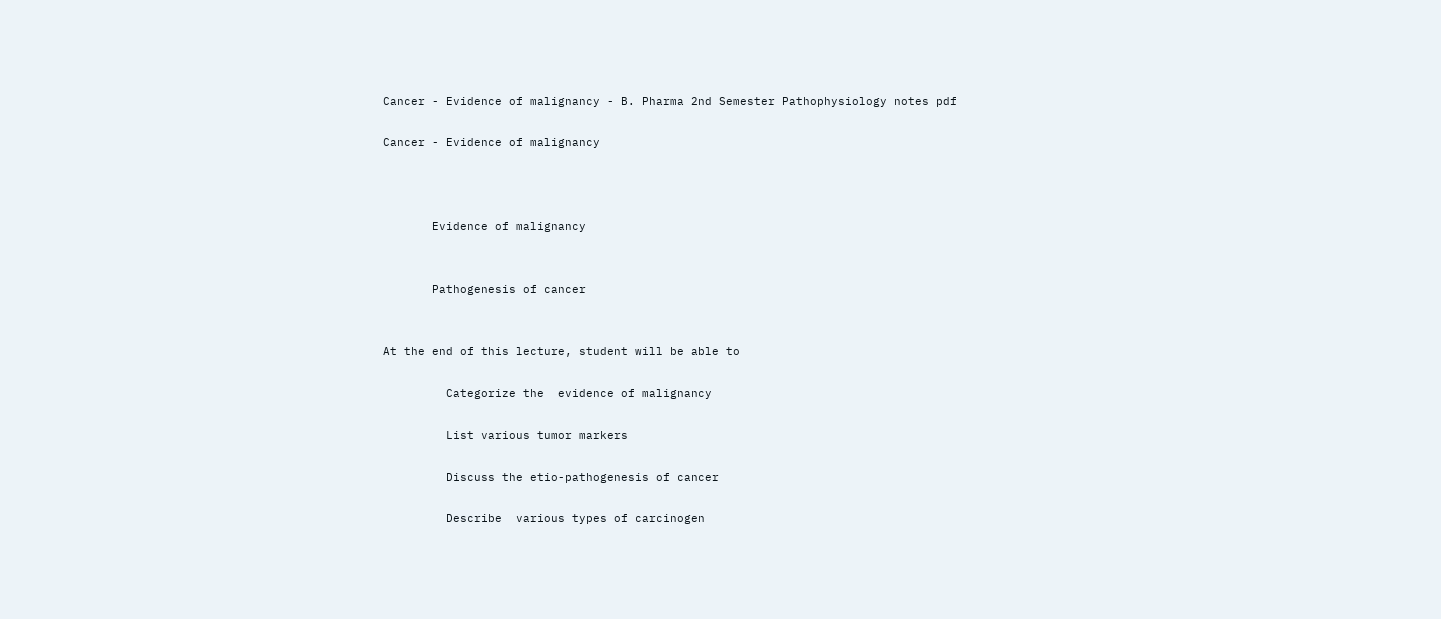Cancer - Evidence of malignancy - B. Pharma 2nd Semester Pathophysiology notes pdf

Cancer - Evidence of malignancy



       Evidence of malignancy


       Pathogenesis of cancer


At the end of this lecture, student will be able to

         Categorize the  evidence of malignancy

         List various tumor markers

         Discuss the etio-pathogenesis of cancer

         Describe  various types of carcinogen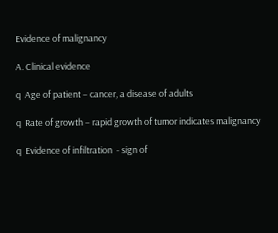Evidence of malignancy

A. Clinical evidence

q  Age of patient – cancer, a disease of adults

q  Rate of growth – rapid growth of tumor indicates malignancy

q  Evidence of infiltration  - sign of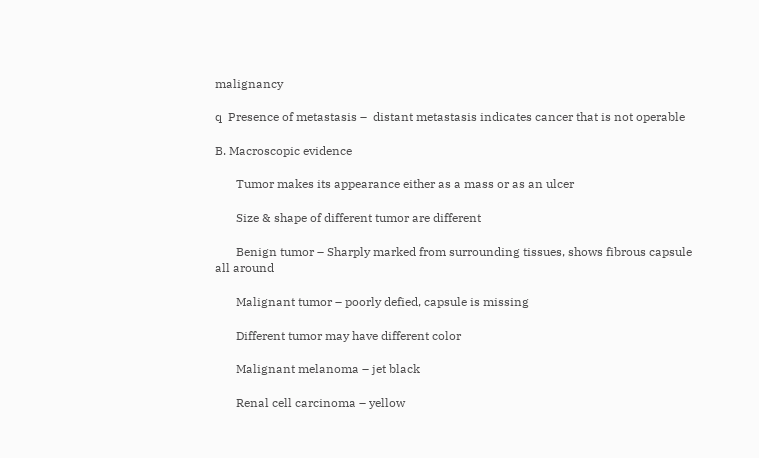malignancy

q  Presence of metastasis –  distant metastasis indicates cancer that is not operable

B. Macroscopic evidence

       Tumor makes its appearance either as a mass or as an ulcer

       Size & shape of different tumor are different

       Benign tumor – Sharply marked from surrounding tissues, shows fibrous capsule all around

       Malignant tumor – poorly defied, capsule is missing

       Different tumor may have different color

       Malignant melanoma – jet black

       Renal cell carcinoma – yellow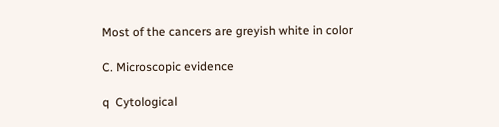Most of the cancers are greyish white in color

C. Microscopic evidence

q  Cytological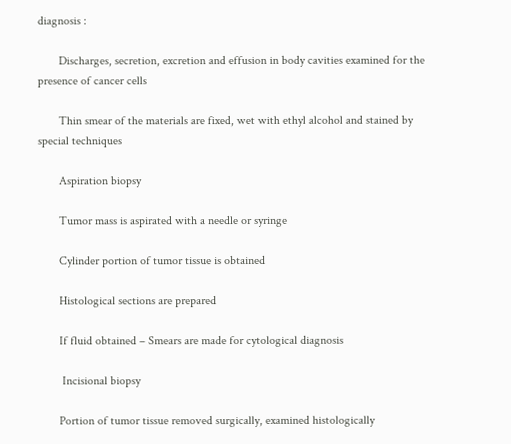diagnosis :

       Discharges, secretion, excretion and effusion in body cavities examined for the presence of cancer cells

       Thin smear of the materials are fixed, wet with ethyl alcohol and stained by special techniques

       Aspiration biopsy

       Tumor mass is aspirated with a needle or syringe

       Cylinder portion of tumor tissue is obtained

       Histological sections are prepared

       If fluid obtained – Smears are made for cytological diagnosis

        Incisional biopsy

       Portion of tumor tissue removed surgically, examined histologically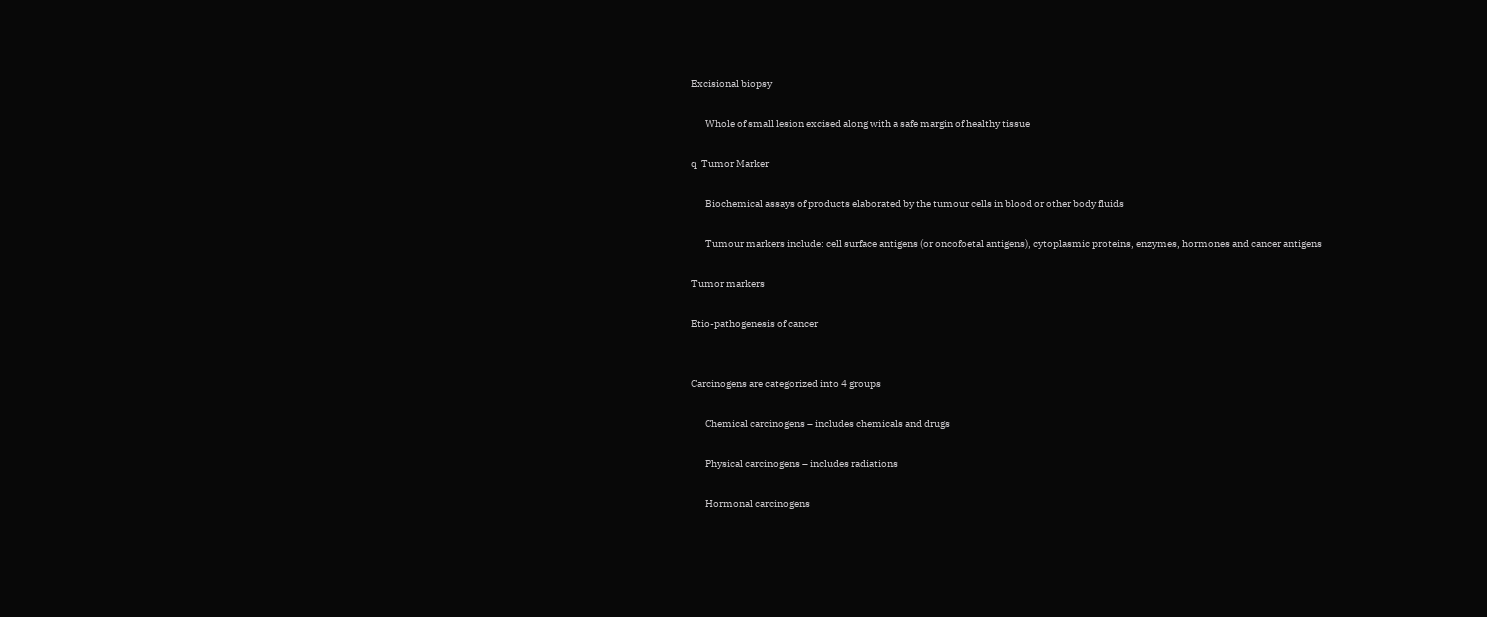Excisional biopsy

       Whole of small lesion excised along with a safe margin of healthy tissue

q  Tumor Marker

       Biochemical assays of products elaborated by the tumour cells in blood or other body fluids

       Tumour markers include: cell surface antigens (or oncofoetal antigens), cytoplasmic proteins, enzymes, hormones and cancer antigens

Tumor markers

Etio-pathogenesis of cancer


Carcinogens are categorized into 4 groups

       Chemical carcinogens – includes chemicals and drugs

       Physical carcinogens – includes radiations

       Hormonal carcinogens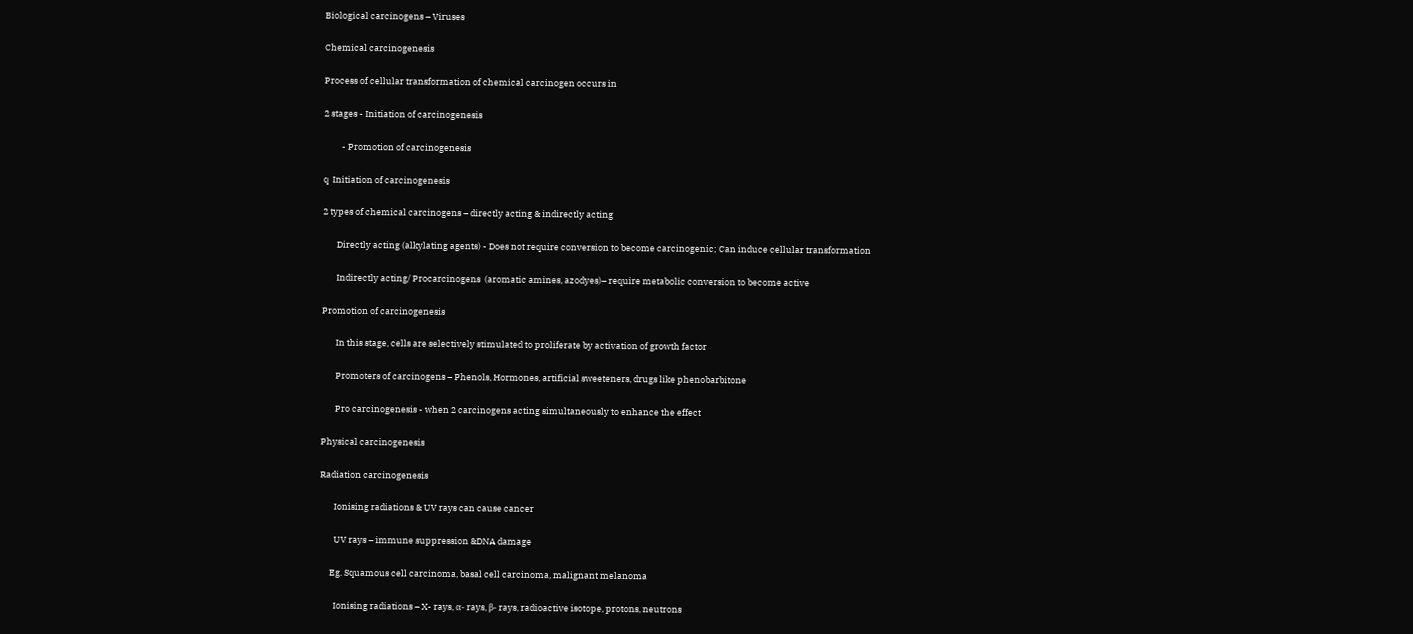Biological carcinogens – Viruses

Chemical carcinogenesis

Process of cellular transformation of chemical carcinogen occurs in

2 stages - Initiation of carcinogenesis

         - Promotion of carcinogenesis

q  Initiation of carcinogenesis

2 types of chemical carcinogens – directly acting & indirectly acting

       Directly acting (alkylating agents) - Does not require conversion to become carcinogenic; Can induce cellular transformation

       Indirectly acting/ Procarcinogens  (aromatic amines, azodyes)– require metabolic conversion to become active

Promotion of carcinogenesis

       In this stage, cells are selectively stimulated to proliferate by activation of growth factor

       Promoters of carcinogens – Phenols, Hormones, artificial sweeteners, drugs like phenobarbitone

       Pro carcinogenesis - when 2 carcinogens acting simultaneously to enhance the effect

Physical carcinogenesis

Radiation carcinogenesis

       Ionising radiations & UV rays can cause cancer

       UV rays – immune suppression &DNA damage

     Eg. Squamous cell carcinoma, basal cell carcinoma, malignant melanoma

       Ionising radiations – X- rays, α- rays, β- rays, radioactive isotope, protons, neutrons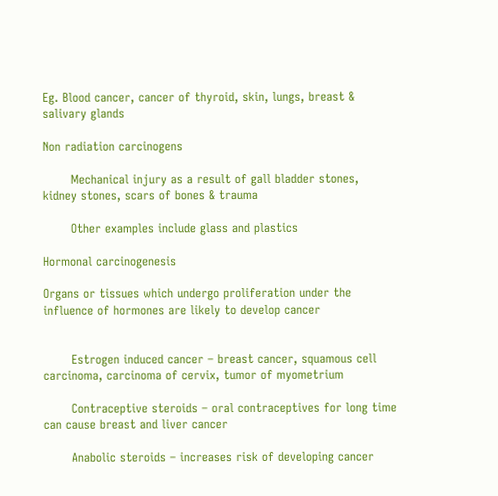Eg. Blood cancer, cancer of thyroid, skin, lungs, breast & salivary glands

Non radiation carcinogens

       Mechanical injury as a result of gall bladder stones,  kidney stones, scars of bones & trauma

       Other examples include glass and plastics

Hormonal carcinogenesis

Organs or tissues which undergo proliferation under the influence of hormones are likely to develop cancer


       Estrogen induced cancer – breast cancer, squamous cell carcinoma, carcinoma of cervix, tumor of myometrium

       Contraceptive steroids – oral contraceptives for long time can cause breast and liver cancer

       Anabolic steroids – increases risk of developing cancer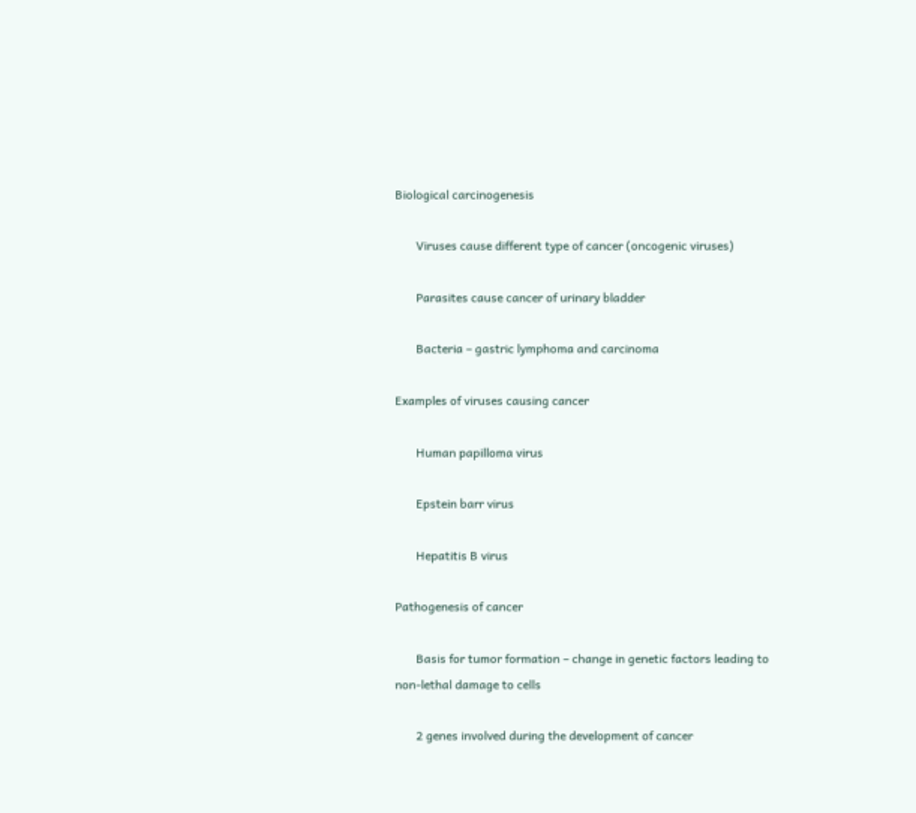Biological carcinogenesis

       Viruses cause different type of cancer (oncogenic viruses)

       Parasites cause cancer of urinary bladder

       Bacteria – gastric lymphoma and carcinoma

Examples of viruses causing cancer

       Human papilloma virus

       Epstein barr virus

       Hepatitis B virus

Pathogenesis of cancer

       Basis for tumor formation – change in genetic factors leading to non-lethal damage to cells

       2 genes involved during the development of cancer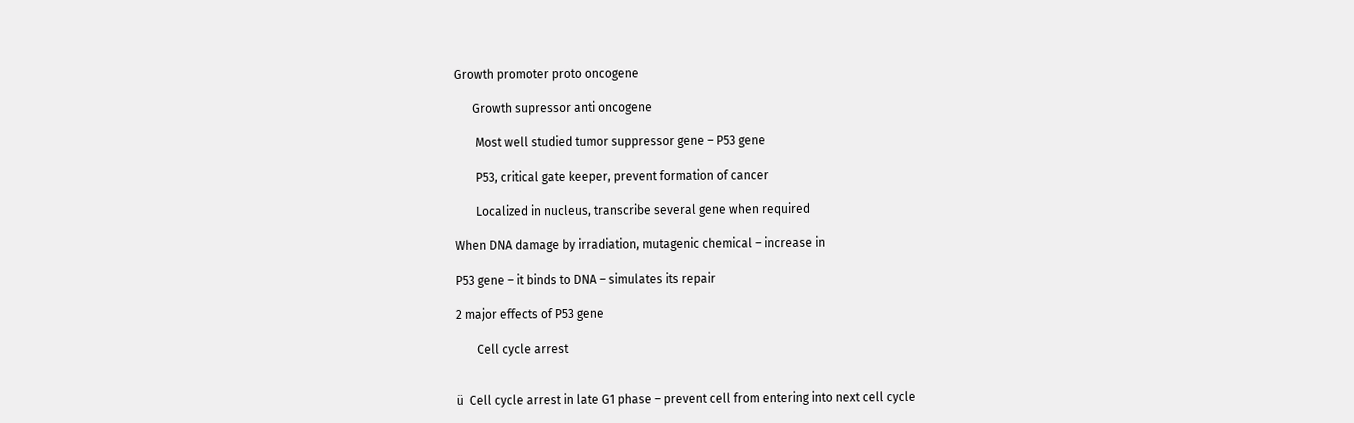Growth promoter proto oncogene

      Growth supressor anti oncogene

       Most well studied tumor suppressor gene – P53 gene

       P53, critical gate keeper, prevent formation of cancer

       Localized in nucleus, transcribe several gene when required

When DNA damage by irradiation, mutagenic chemical – increase in

P53 gene – it binds to DNA – simulates its repair

2 major effects of P53 gene

       Cell cycle arrest


ü  Cell cycle arrest in late G1 phase – prevent cell from entering into next cell cycle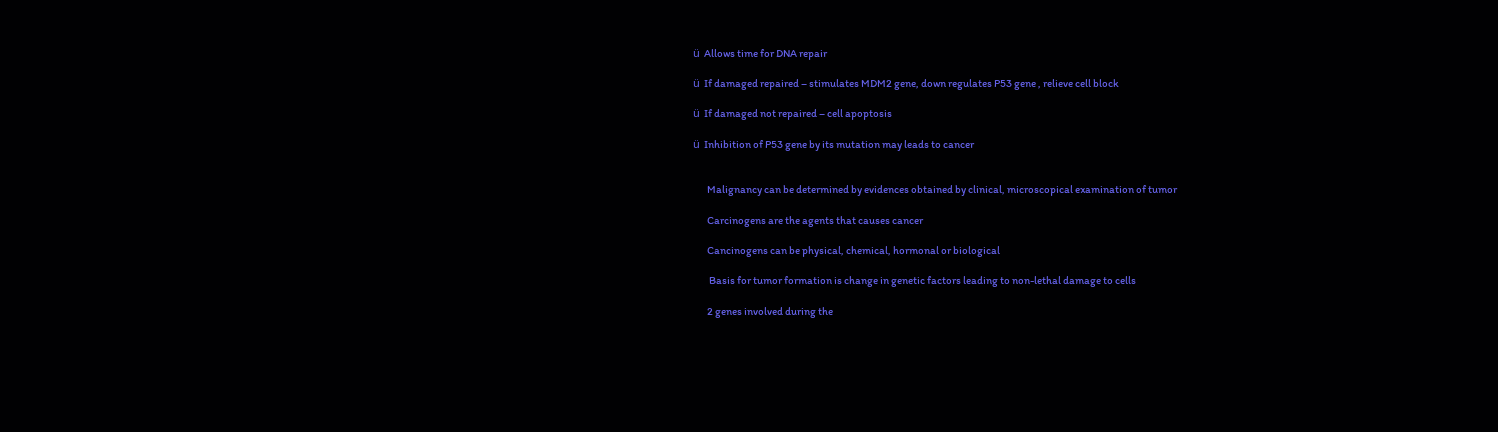ü  Allows time for DNA repair

ü  If damaged repaired – stimulates MDM2 gene, down regulates P53 gene , relieve cell block

ü  If damaged not repaired – cell apoptosis

ü  Inhibition of P53 gene by its mutation may leads to cancer


       Malignancy can be determined by evidences obtained by clinical, microscopical examination of tumor

       Carcinogens are the agents that causes cancer

       Cancinogens can be physical, chemical, hormonal or biological

        Basis for tumor formation is change in genetic factors leading to non-lethal damage to cells

       2 genes involved during the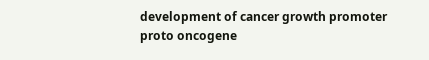development of cancer growth promoter proto oncogene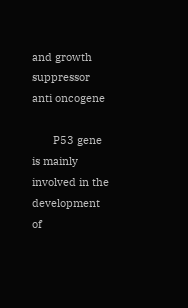and growth suppressor anti oncogene

       P53 gene is mainly involved in the development of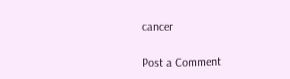cancer

Post a Comment